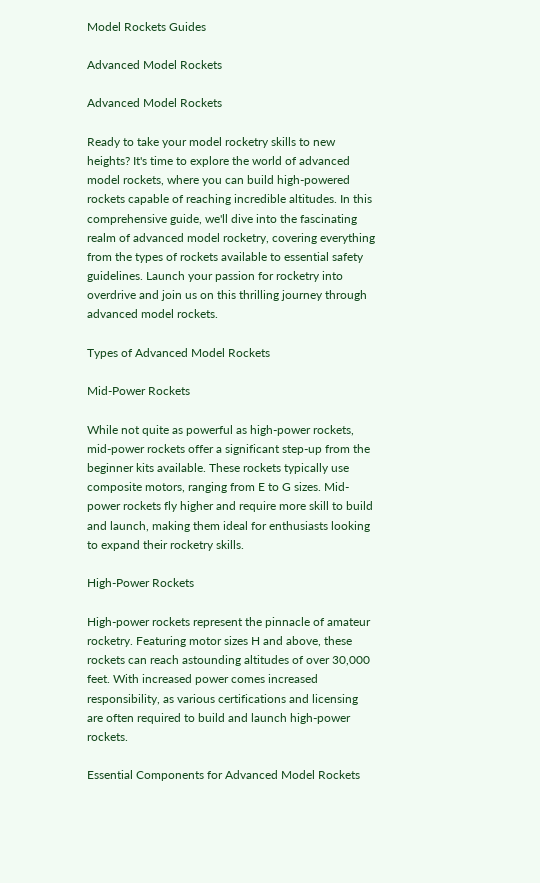Model Rockets Guides

Advanced Model Rockets

Advanced Model Rockets

Ready to take your model rocketry skills to new heights? It's time to explore the world of advanced model rockets, where you can build high-powered rockets capable of reaching incredible altitudes. In this comprehensive guide, we'll dive into the fascinating realm of advanced model rocketry, covering everything from the types of rockets available to essential safety guidelines. Launch your passion for rocketry into overdrive and join us on this thrilling journey through advanced model rockets.

Types of Advanced Model Rockets

Mid-Power Rockets

While not quite as powerful as high-power rockets, mid-power rockets offer a significant step-up from the beginner kits available. These rockets typically use composite motors, ranging from E to G sizes. Mid-power rockets fly higher and require more skill to build and launch, making them ideal for enthusiasts looking to expand their rocketry skills.

High-Power Rockets

High-power rockets represent the pinnacle of amateur rocketry. Featuring motor sizes H and above, these rockets can reach astounding altitudes of over 30,000 feet. With increased power comes increased responsibility, as various certifications and licensing are often required to build and launch high-power rockets.

Essential Components for Advanced Model Rockets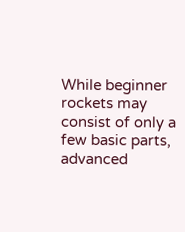While beginner rockets may consist of only a few basic parts, advanced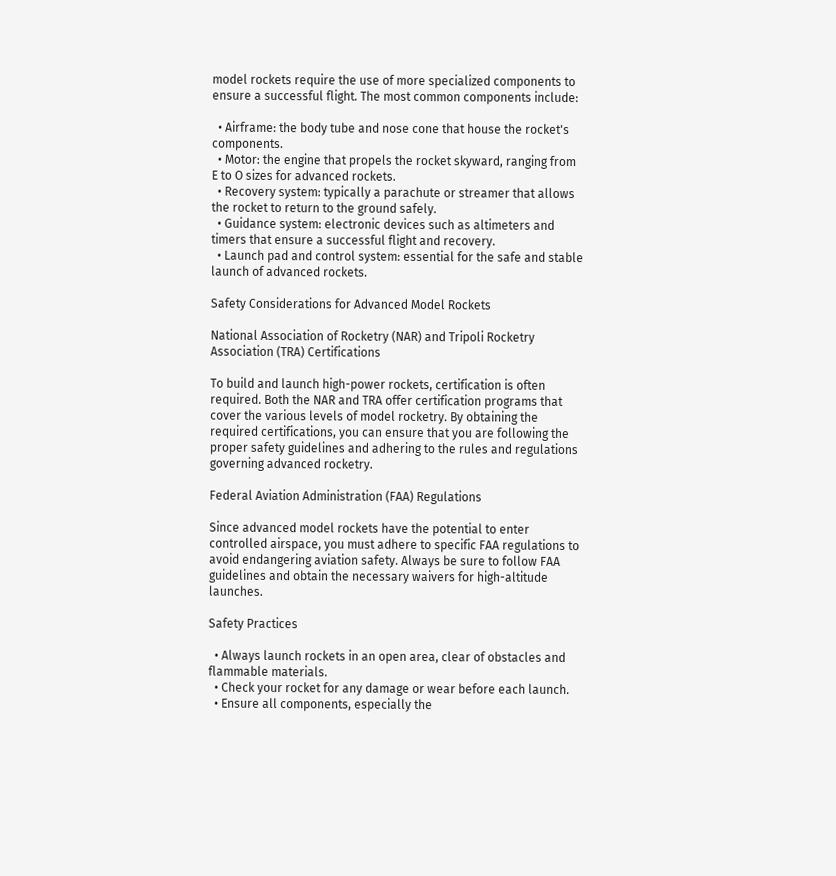model rockets require the use of more specialized components to ensure a successful flight. The most common components include:

  • Airframe: the body tube and nose cone that house the rocket's components.
  • Motor: the engine that propels the rocket skyward, ranging from E to O sizes for advanced rockets.
  • Recovery system: typically a parachute or streamer that allows the rocket to return to the ground safely.
  • Guidance system: electronic devices such as altimeters and timers that ensure a successful flight and recovery.
  • Launch pad and control system: essential for the safe and stable launch of advanced rockets.

Safety Considerations for Advanced Model Rockets

National Association of Rocketry (NAR) and Tripoli Rocketry Association (TRA) Certifications

To build and launch high-power rockets, certification is often required. Both the NAR and TRA offer certification programs that cover the various levels of model rocketry. By obtaining the required certifications, you can ensure that you are following the proper safety guidelines and adhering to the rules and regulations governing advanced rocketry.

Federal Aviation Administration (FAA) Regulations

Since advanced model rockets have the potential to enter controlled airspace, you must adhere to specific FAA regulations to avoid endangering aviation safety. Always be sure to follow FAA guidelines and obtain the necessary waivers for high-altitude launches.

Safety Practices

  • Always launch rockets in an open area, clear of obstacles and flammable materials.
  • Check your rocket for any damage or wear before each launch.
  • Ensure all components, especially the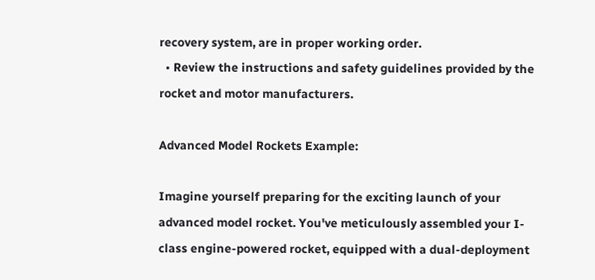recovery system, are in proper working order.
  • Review the instructions and safety guidelines provided by the rocket and motor manufacturers.

Advanced Model Rockets Example:

Imagine yourself preparing for the exciting launch of your advanced model rocket. You've meticulously assembled your I-class engine-powered rocket, equipped with a dual-deployment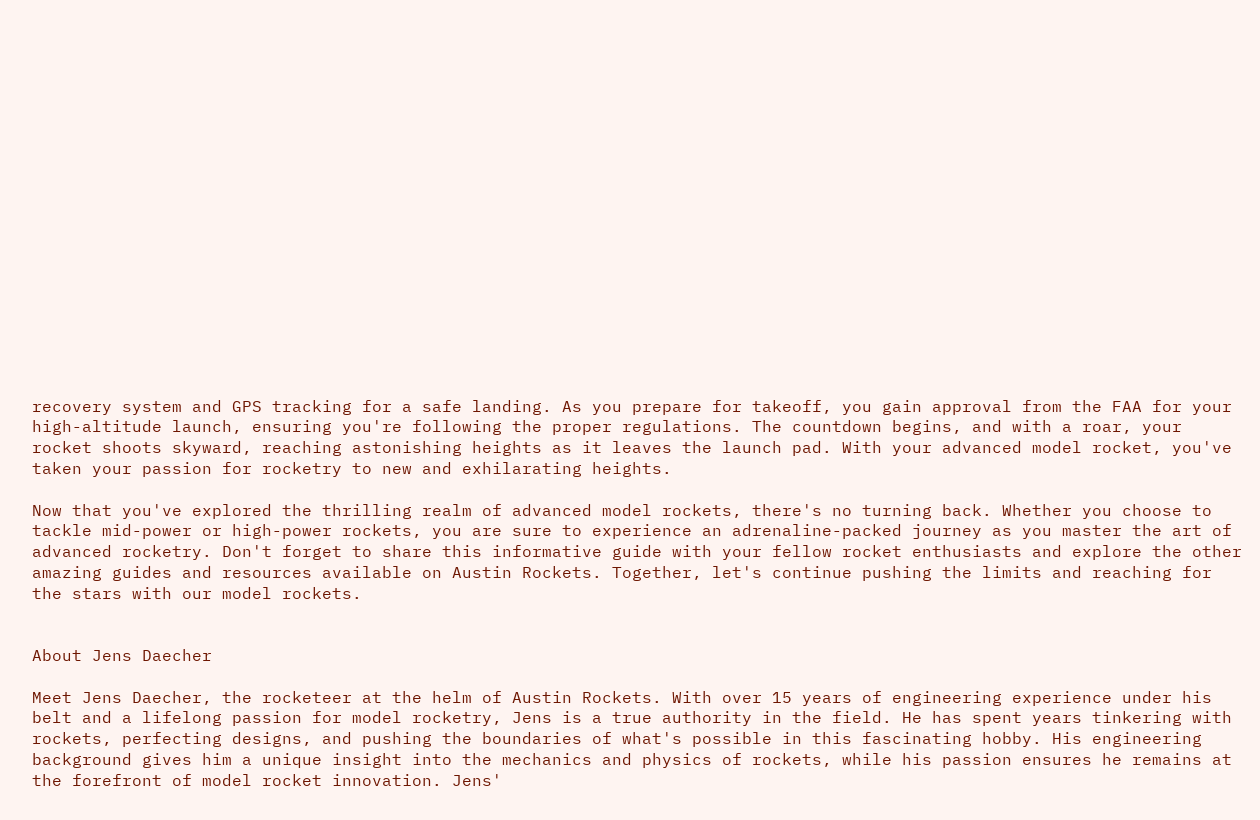recovery system and GPS tracking for a safe landing. As you prepare for takeoff, you gain approval from the FAA for your high-altitude launch, ensuring you're following the proper regulations. The countdown begins, and with a roar, your rocket shoots skyward, reaching astonishing heights as it leaves the launch pad. With your advanced model rocket, you've taken your passion for rocketry to new and exhilarating heights.

Now that you've explored the thrilling realm of advanced model rockets, there's no turning back. Whether you choose to tackle mid-power or high-power rockets, you are sure to experience an adrenaline-packed journey as you master the art of advanced rocketry. Don't forget to share this informative guide with your fellow rocket enthusiasts and explore the other amazing guides and resources available on Austin Rockets. Together, let's continue pushing the limits and reaching for the stars with our model rockets.


About Jens Daecher

Meet Jens Daecher, the rocketeer at the helm of Austin Rockets. With over 15 years of engineering experience under his belt and a lifelong passion for model rocketry, Jens is a true authority in the field. He has spent years tinkering with rockets, perfecting designs, and pushing the boundaries of what's possible in this fascinating hobby. His engineering background gives him a unique insight into the mechanics and physics of rockets, while his passion ensures he remains at the forefront of model rocket innovation. Jens'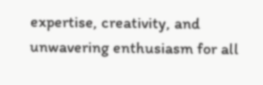expertise, creativity, and unwavering enthusiasm for all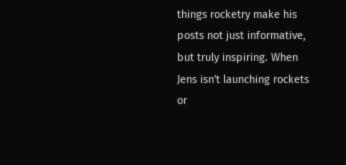things rocketry make his posts not just informative, but truly inspiring. When Jens isn't launching rockets or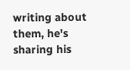writing about them, he's sharing his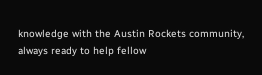knowledge with the Austin Rockets community, always ready to help fellow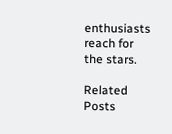enthusiasts reach for the stars.

Related Posts